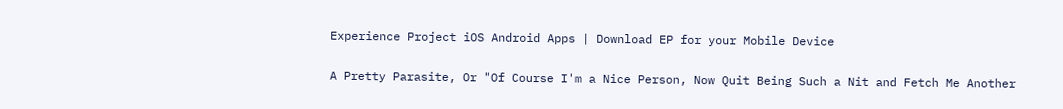Experience Project iOS Android Apps | Download EP for your Mobile Device

A Pretty Parasite, Or "Of Course I'm a Nice Person, Now Quit Being Such a Nit and Fetch Me Another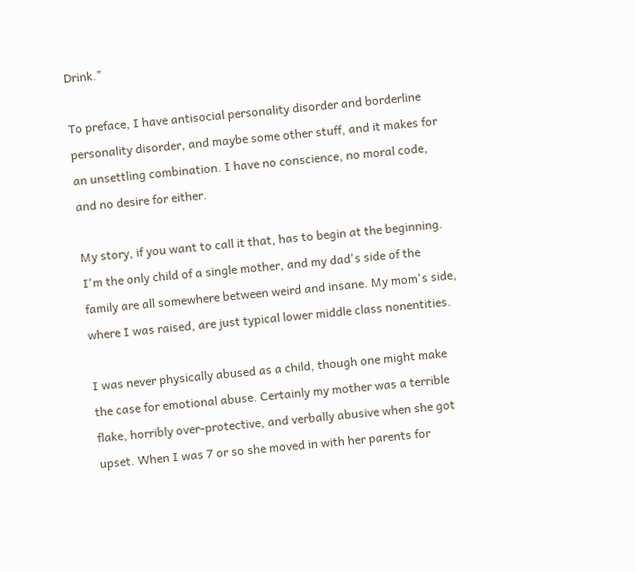Drink."

To preface, I have antisocial personality disorder and borderline personality disorder, and maybe some other stuff, and it makes for an unsettling combination. I have no conscience, no moral code, and no desire for either.

My story, if you want to call it that, has to begin at the beginning. I'm the only child of a single mother, and my dad's side of the family are all somewhere between weird and insane. My mom's side, where I was raised, are just typical lower middle class nonentities.

I was never physically abused as a child, though one might make the case for emotional abuse. Certainly my mother was a terrible flake, horribly over-protective, and verbally abusive when she got upset. When I was 7 or so she moved in with her parents for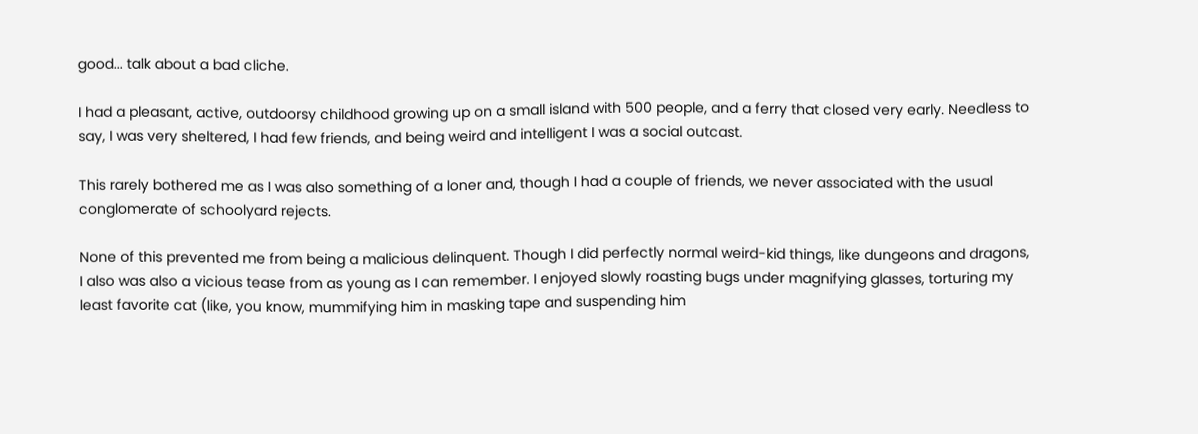good... talk about a bad cliche.

I had a pleasant, active, outdoorsy childhood growing up on a small island with 500 people, and a ferry that closed very early. Needless to say, I was very sheltered, I had few friends, and being weird and intelligent I was a social outcast.

This rarely bothered me as I was also something of a loner and, though I had a couple of friends, we never associated with the usual conglomerate of schoolyard rejects.

None of this prevented me from being a malicious delinquent. Though I did perfectly normal weird-kid things, like dungeons and dragons, I also was also a vicious tease from as young as I can remember. I enjoyed slowly roasting bugs under magnifying glasses, torturing my least favorite cat (like, you know, mummifying him in masking tape and suspending him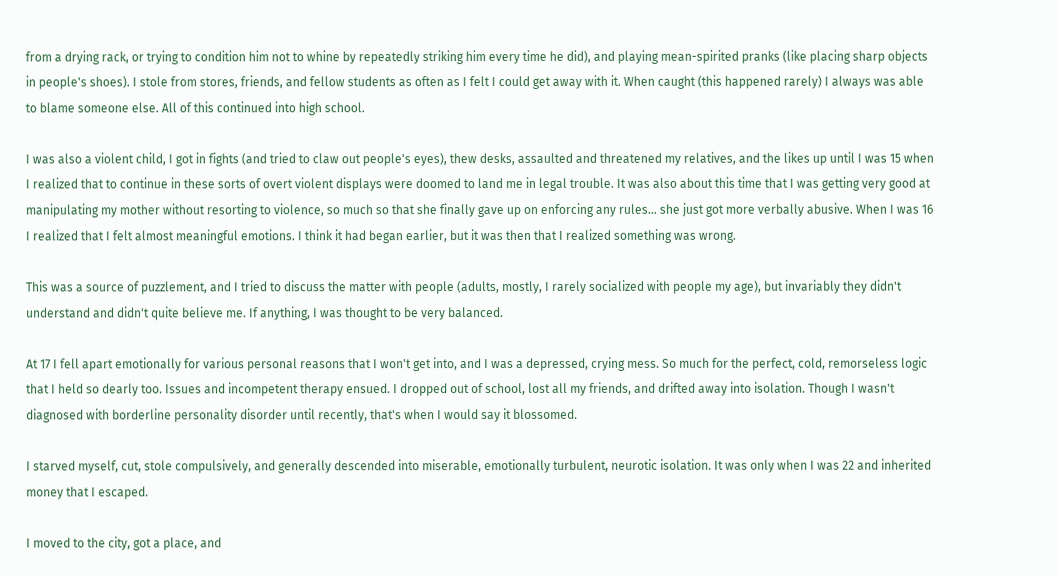from a drying rack, or trying to condition him not to whine by repeatedly striking him every time he did), and playing mean-spirited pranks (like placing sharp objects in people's shoes). I stole from stores, friends, and fellow students as often as I felt I could get away with it. When caught (this happened rarely) I always was able to blame someone else. All of this continued into high school.

I was also a violent child, I got in fights (and tried to claw out people's eyes), thew desks, assaulted and threatened my relatives, and the likes up until I was 15 when I realized that to continue in these sorts of overt violent displays were doomed to land me in legal trouble. It was also about this time that I was getting very good at manipulating my mother without resorting to violence, so much so that she finally gave up on enforcing any rules... she just got more verbally abusive. When I was 16 I realized that I felt almost meaningful emotions. I think it had began earlier, but it was then that I realized something was wrong.

This was a source of puzzlement, and I tried to discuss the matter with people (adults, mostly, I rarely socialized with people my age), but invariably they didn't understand and didn't quite believe me. If anything, I was thought to be very balanced.

At 17 I fell apart emotionally for various personal reasons that I won't get into, and I was a depressed, crying mess. So much for the perfect, cold, remorseless logic that I held so dearly too. Issues and incompetent therapy ensued. I dropped out of school, lost all my friends, and drifted away into isolation. Though I wasn't diagnosed with borderline personality disorder until recently, that's when I would say it blossomed.

I starved myself, cut, stole compulsively, and generally descended into miserable, emotionally turbulent, neurotic isolation. It was only when I was 22 and inherited money that I escaped.

I moved to the city, got a place, and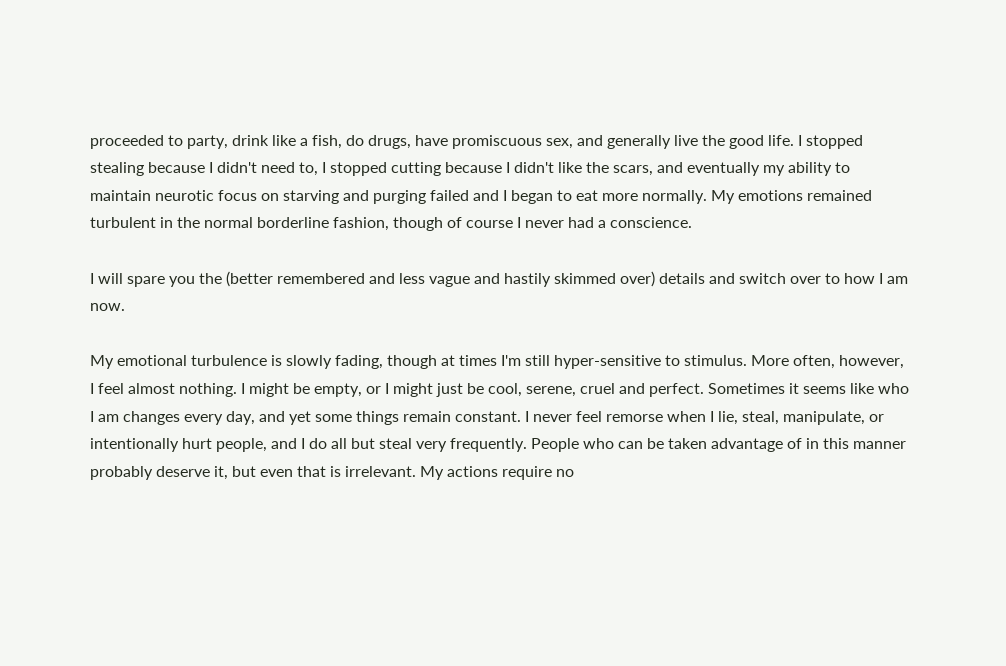proceeded to party, drink like a fish, do drugs, have promiscuous sex, and generally live the good life. I stopped stealing because I didn't need to, I stopped cutting because I didn't like the scars, and eventually my ability to maintain neurotic focus on starving and purging failed and I began to eat more normally. My emotions remained turbulent in the normal borderline fashion, though of course I never had a conscience.

I will spare you the (better remembered and less vague and hastily skimmed over) details and switch over to how I am now.

My emotional turbulence is slowly fading, though at times I'm still hyper-sensitive to stimulus. More often, however, I feel almost nothing. I might be empty, or I might just be cool, serene, cruel and perfect. Sometimes it seems like who I am changes every day, and yet some things remain constant. I never feel remorse when I lie, steal, manipulate, or intentionally hurt people, and I do all but steal very frequently. People who can be taken advantage of in this manner probably deserve it, but even that is irrelevant. My actions require no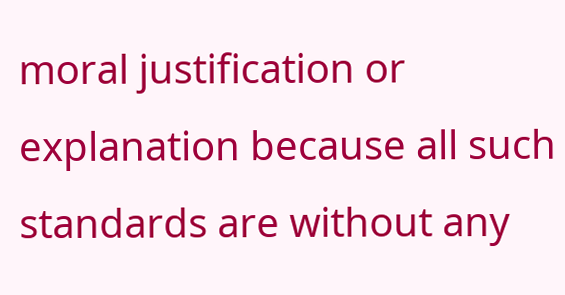moral justification or explanation because all such standards are without any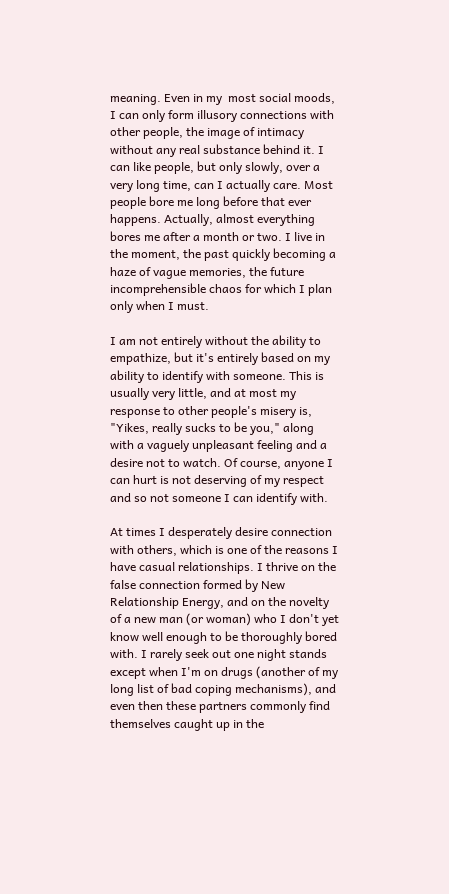meaning. Even in my  most social moods, I can only form illusory connections with other people, the image of intimacy without any real substance behind it. I can like people, but only slowly, over a very long time, can I actually care. Most people bore me long before that ever happens. Actually, almost everything bores me after a month or two. I live in the moment, the past quickly becoming a haze of vague memories, the future incomprehensible chaos for which I plan only when I must.

I am not entirely without the ability to empathize, but it's entirely based on my ability to identify with someone. This is usually very little, and at most my response to other people's misery is, "Yikes, really sucks to be you," along with a vaguely unpleasant feeling and a desire not to watch. Of course, anyone I can hurt is not deserving of my respect and so not someone I can identify with.

At times I desperately desire connection with others, which is one of the reasons I have casual relationships. I thrive on the false connection formed by New Relationship Energy, and on the novelty of a new man (or woman) who I don't yet know well enough to be thoroughly bored with. I rarely seek out one night stands except when I'm on drugs (another of my long list of bad coping mechanisms), and even then these partners commonly find themselves caught up in the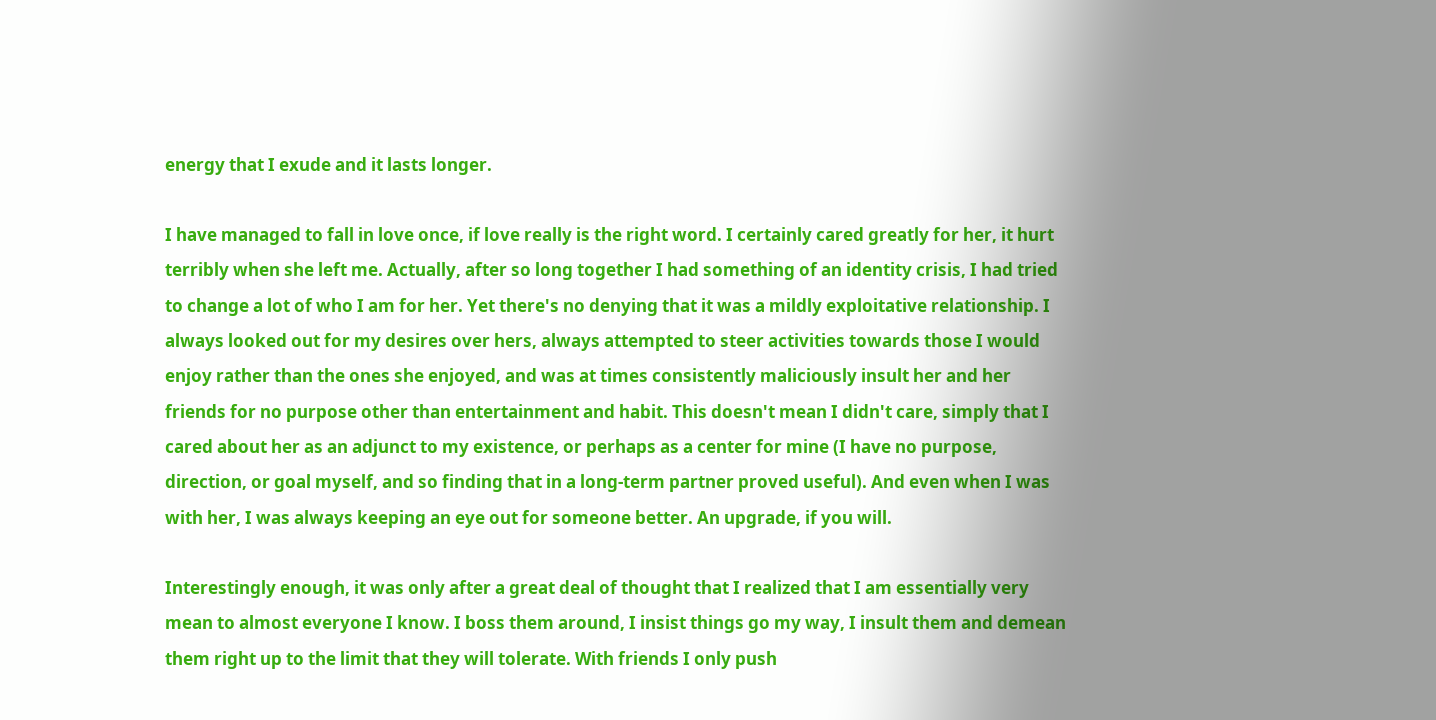energy that I exude and it lasts longer.

I have managed to fall in love once, if love really is the right word. I certainly cared greatly for her, it hurt terribly when she left me. Actually, after so long together I had something of an identity crisis, I had tried to change a lot of who I am for her. Yet there's no denying that it was a mildly exploitative relationship. I always looked out for my desires over hers, always attempted to steer activities towards those I would enjoy rather than the ones she enjoyed, and was at times consistently maliciously insult her and her friends for no purpose other than entertainment and habit. This doesn't mean I didn't care, simply that I cared about her as an adjunct to my existence, or perhaps as a center for mine (I have no purpose, direction, or goal myself, and so finding that in a long-term partner proved useful). And even when I was with her, I was always keeping an eye out for someone better. An upgrade, if you will.

Interestingly enough, it was only after a great deal of thought that I realized that I am essentially very mean to almost everyone I know. I boss them around, I insist things go my way, I insult them and demean them right up to the limit that they will tolerate. With friends I only push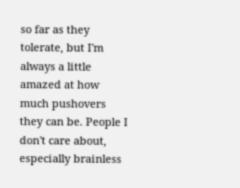so far as they tolerate, but I'm always a little amazed at how much pushovers they can be. People I don't care about, especially brainless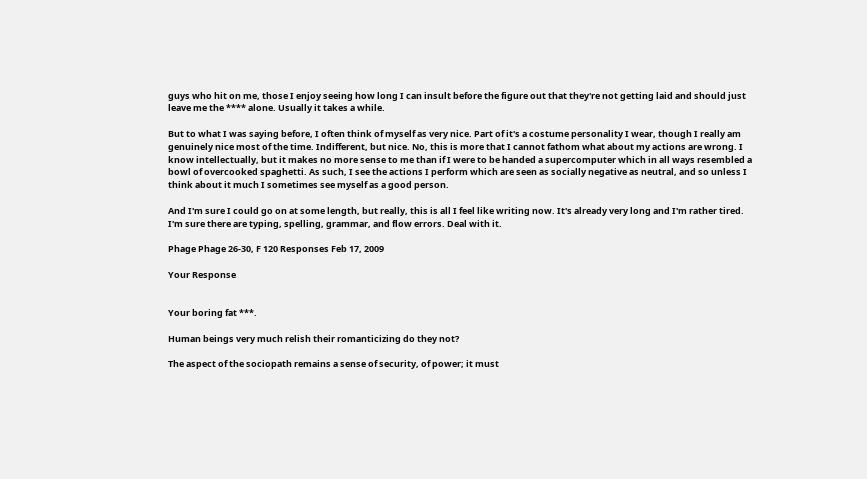guys who hit on me, those I enjoy seeing how long I can insult before the figure out that they're not getting laid and should just leave me the **** alone. Usually it takes a while.

But to what I was saying before, I often think of myself as very nice. Part of it's a costume personality I wear, though I really am genuinely nice most of the time. Indifferent, but nice. No, this is more that I cannot fathom what about my actions are wrong. I know intellectually, but it makes no more sense to me than if I were to be handed a supercomputer which in all ways resembled a bowl of overcooked spaghetti. As such, I see the actions I perform which are seen as socially negative as neutral, and so unless I think about it much I sometimes see myself as a good person.

And I'm sure I could go on at some length, but really, this is all I feel like writing now. It's already very long and I'm rather tired. I'm sure there are typing, spelling, grammar, and flow errors. Deal with it.

Phage Phage 26-30, F 120 Responses Feb 17, 2009

Your Response


Your boring fat ***.

Human beings very much relish their romanticizing do they not?

The aspect of the sociopath remains a sense of security, of power; it must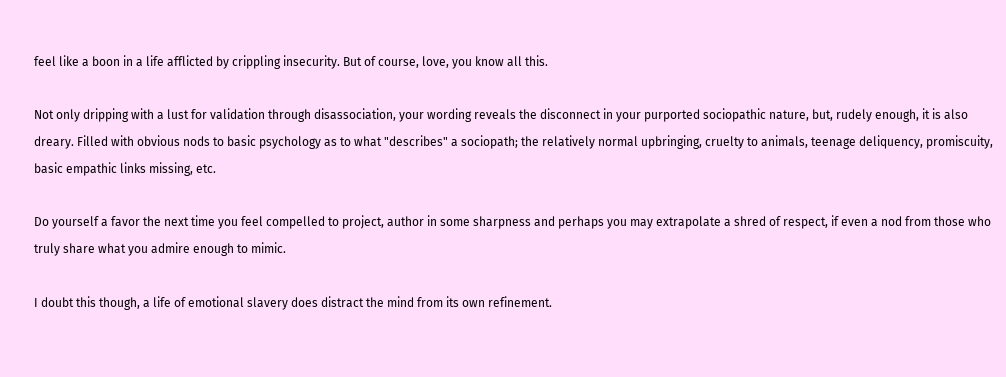feel like a boon in a life afflicted by crippling insecurity. But of course, love, you know all this.

Not only dripping with a lust for validation through disassociation, your wording reveals the disconnect in your purported sociopathic nature, but, rudely enough, it is also dreary. Filled with obvious nods to basic psychology as to what "describes" a sociopath; the relatively normal upbringing, cruelty to animals, teenage deliquency, promiscuity, basic empathic links missing, etc.

Do yourself a favor the next time you feel compelled to project, author in some sharpness and perhaps you may extrapolate a shred of respect, if even a nod from those who truly share what you admire enough to mimic.

I doubt this though, a life of emotional slavery does distract the mind from its own refinement.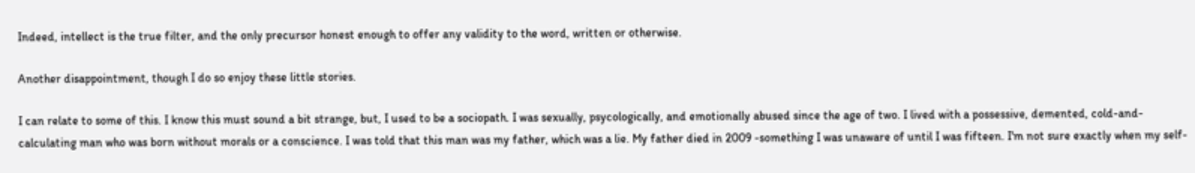Indeed, intellect is the true filter, and the only precursor honest enough to offer any validity to the word, written or otherwise.

Another disappointment, though I do so enjoy these little stories.

I can relate to some of this. I know this must sound a bit strange, but, I used to be a sociopath. I was sexually, psycologically, and emotionally abused since the age of two. I lived with a possessive, demented, cold-and-calculating man who was born without morals or a conscience. I was told that this man was my father, which was a lie. My father died in 2009 -something I was unaware of until I was fifteen. I'm not sure exactly when my self-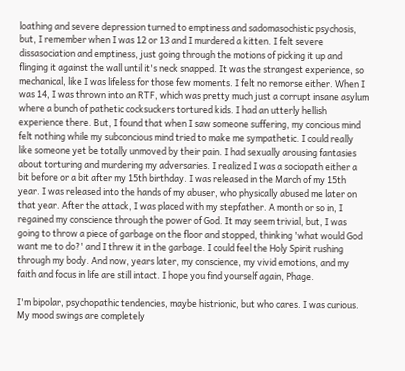loathing and severe depression turned to emptiness and sadomasochistic psychosis, but, I remember when I was 12 or 13 and I murdered a kitten. I felt severe dissasociation and emptiness, just going through the motions of picking it up and flinging it against the wall until it's neck snapped. It was the strangest experience, so mechanical, like I was lifeless for those few moments. I felt no remorse either. When I was 14, I was thrown into an RTF, which was pretty much just a corrupt insane asylum where a bunch of pathetic cocksuckers tortured kids. I had an utterly hellish experience there. But, I found that when I saw someone suffering, my concious mind felt nothing while my subconcious mind tried to make me sympathetic. I could really like someone yet be totally unmoved by their pain. I had sexually arousing fantasies about torturing and murdering my adversaries. I realized I was a sociopath either a bit before or a bit after my 15th birthday. I was released in the March of my 15th year. I was released into the hands of my abuser, who physically abused me later on that year. After the attack, I was placed with my stepfather. A month or so in, I regained my conscience through the power of God. It may seem trivial, but, I was going to throw a piece of garbage on the floor and stopped, thinking 'what would God want me to do?' and I threw it in the garbage. I could feel the Holy Spirit rushing through my body. And now, years later, my conscience, my vivid emotions, and my faith and focus in life are still intact. I hope you find yourself again, Phage.

I'm bipolar, psychopathic tendencies, maybe histrionic, but who cares. I was curious. My mood swings are completely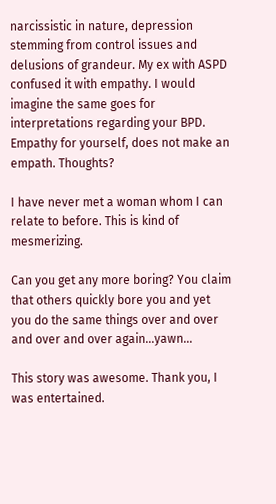narcissistic in nature, depression stemming from control issues and delusions of grandeur. My ex with ASPD confused it with empathy. I would imagine the same goes for interpretations regarding your BPD. Empathy for yourself, does not make an empath. Thoughts?

I have never met a woman whom I can relate to before. This is kind of mesmerizing.

Can you get any more boring? You claim that others quickly bore you and yet you do the same things over and over and over and over again...yawn...

This story was awesome. Thank you, I was entertained.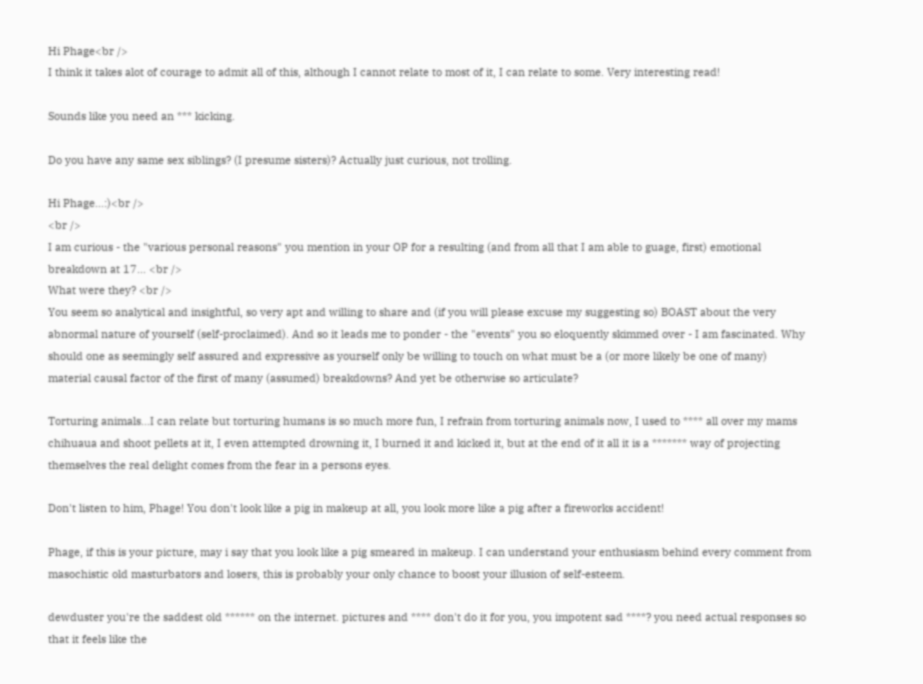Hi Phage<br />
I think it takes alot of courage to admit all of this, although I cannot relate to most of it, I can relate to some. Very interesting read!

Sounds like you need an *** kicking.

Do you have any same sex siblings? (I presume sisters)? Actually just curious, not trolling.

Hi Phage...:)<br />
<br />
I am curious - the "various personal reasons" you mention in your OP for a resulting (and from all that I am able to guage, first) emotional breakdown at 17... <br />
What were they? <br />
You seem so analytical and insightful, so very apt and willing to share and (if you will please excuse my suggesting so) BOAST about the very abnormal nature of yourself (self-proclaimed). And so it leads me to ponder - the "events" you so eloquently skimmed over - I am fascinated. Why should one as seemingly self assured and expressive as yourself only be willing to touch on what must be a (or more likely be one of many) material causal factor of the first of many (assumed) breakdowns? And yet be otherwise so articulate?

Torturing animals...I can relate but torturing humans is so much more fun, I refrain from torturing animals now, I used to **** all over my mams chihuaua and shoot pellets at it, I even attempted drowning it, I burned it and kicked it, but at the end of it all it is a ******* way of projecting themselves the real delight comes from the fear in a persons eyes.

Don't listen to him, Phage! You don't look like a pig in makeup at all, you look more like a pig after a fireworks accident!

Phage, if this is your picture, may i say that you look like a pig smeared in makeup. I can understand your enthusiasm behind every comment from masochistic old masturbators and losers, this is probably your only chance to boost your illusion of self-esteem.

dewduster you're the saddest old ****** on the internet. pictures and **** don't do it for you, you impotent sad ****? you need actual responses so that it feels like the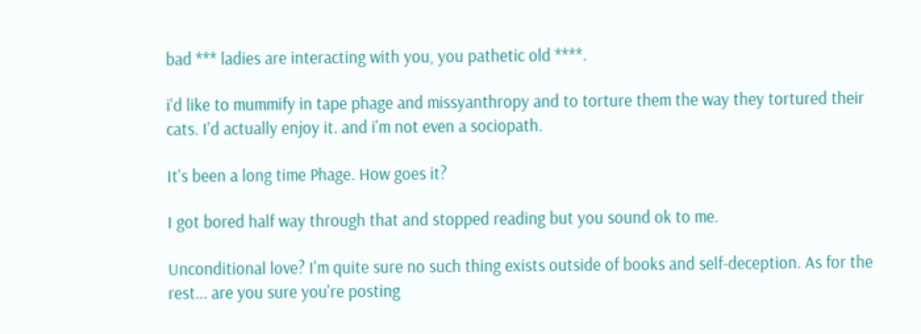bad *** ladies are interacting with you, you pathetic old ****.

i'd like to mummify in tape phage and missyanthropy and to torture them the way they tortured their cats. I'd actually enjoy it. and i'm not even a sociopath.

It's been a long time Phage. How goes it?

I got bored half way through that and stopped reading but you sound ok to me.

Unconditional love? I'm quite sure no such thing exists outside of books and self-deception. As for the rest... are you sure you're posting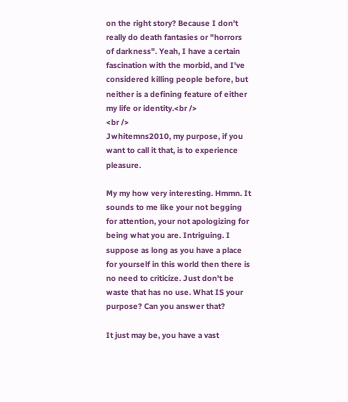on the right story? Because I don't really do death fantasies or "horrors of darkness". Yeah, I have a certain fascination with the morbid, and I've considered killing people before, but neither is a defining feature of either my life or identity.<br />
<br />
Jwhitemns2010, my purpose, if you want to call it that, is to experience pleasure.

My my how very interesting. Hmmn. It sounds to me like your not begging for attention, your not apologizing for being what you are. Intriguing. I suppose as long as you have a place for yourself in this world then there is no need to criticize. Just don't be waste that has no use. What IS your purpose? Can you answer that?

It just may be, you have a vast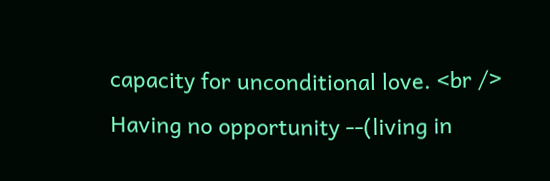capacity for unconditional love. <br />
Having no opportunity --(living in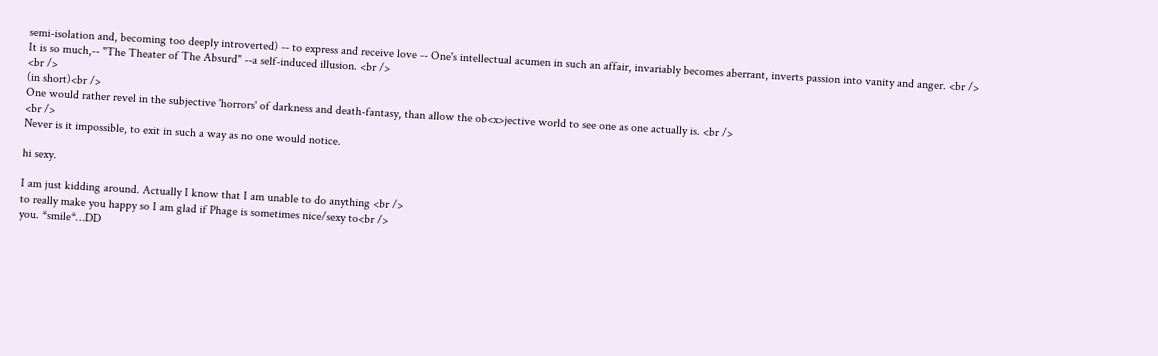semi-isolation and, becoming too deeply introverted) -- to express and receive love -- One's intellectual acumen in such an affair, invariably becomes aberrant, inverts passion into vanity and anger. <br />
It is so much,-- "The Theater of The Absurd" --a self-induced illusion. <br />
<br />
(in short)<br />
One would rather revel in the subjective 'horrors' of darkness and death-fantasy, than allow the ob<x>jective world to see one as one actually is. <br />
<br />
Never is it impossible, to exit in such a way as no one would notice.

hi sexy.

I am just kidding around. Actually I know that I am unable to do anything <br />
to really make you happy so I am glad if Phage is sometimes nice/sexy to<br />
you. *smile*…DD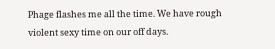Phage flashes me all the time. We have rough violent sexy time on our off days.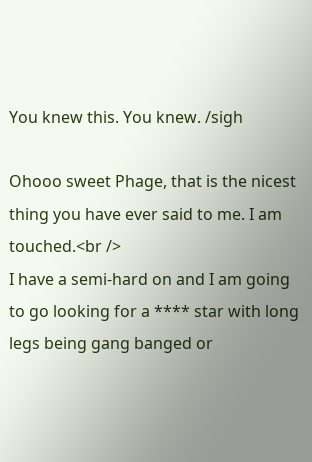You knew this. You knew. /sigh

Ohooo sweet Phage, that is the nicest thing you have ever said to me. I am touched.<br />
I have a semi-hard on and I am going to go looking for a **** star with long legs being gang banged or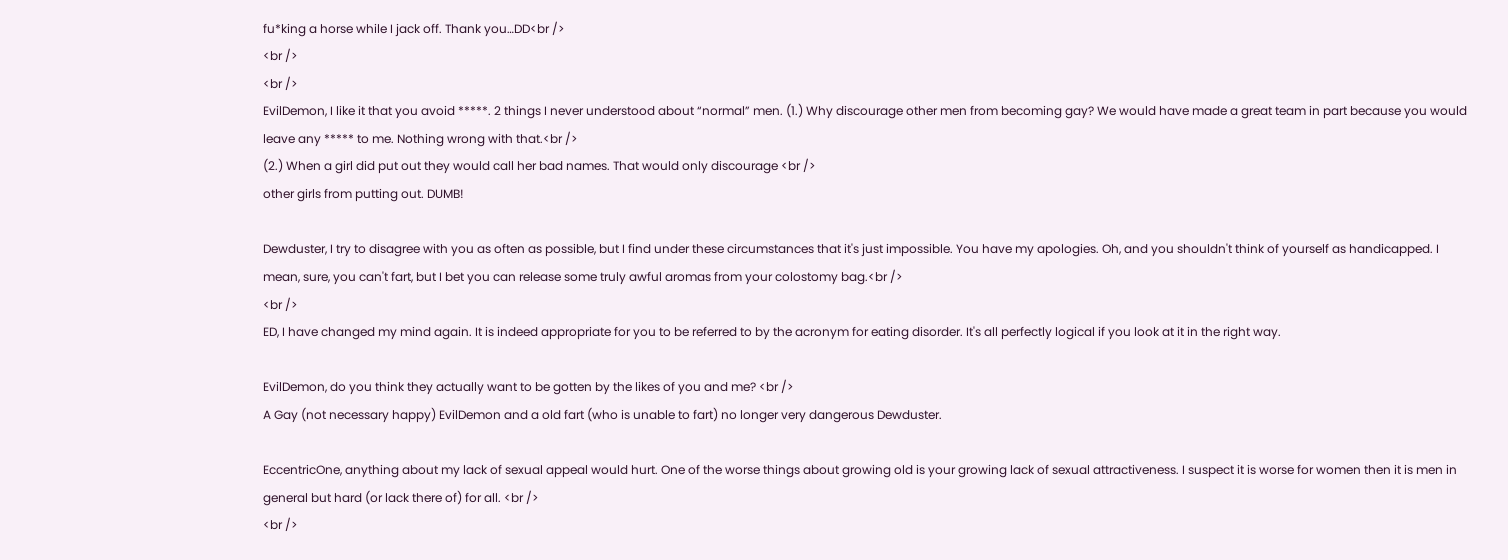fu*king a horse while I jack off. Thank you…DD<br />
<br />
<br />
EvilDemon, I like it that you avoid *****. 2 things I never understood about “normal” men. (1.) Why discourage other men from becoming gay? We would have made a great team in part because you would leave any ***** to me. Nothing wrong with that.<br />
(2.) When a girl did put out they would call her bad names. That would only discourage <br />
other girls from putting out. DUMB!

Dewduster, I try to disagree with you as often as possible, but I find under these circumstances that it's just impossible. You have my apologies. Oh, and you shouldn't think of yourself as handicapped. I mean, sure, you can't fart, but I bet you can release some truly awful aromas from your colostomy bag.<br />
<br />
ED, I have changed my mind again. It is indeed appropriate for you to be referred to by the acronym for eating disorder. It's all perfectly logical if you look at it in the right way.

EvilDemon, do you think they actually want to be gotten by the likes of you and me? <br />
A Gay (not necessary happy) EvilDemon and a old fart (who is unable to fart) no longer very dangerous Dewduster.

EccentricOne, anything about my lack of sexual appeal would hurt. One of the worse things about growing old is your growing lack of sexual attractiveness. I suspect it is worse for women then it is men in general but hard (or lack there of) for all. <br />
<br />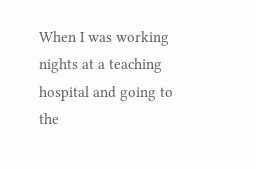When I was working nights at a teaching hospital and going to the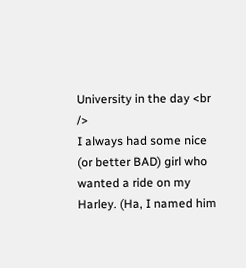University in the day <br />
I always had some nice (or better BAD) girl who wanted a ride on my Harley. (Ha, I named him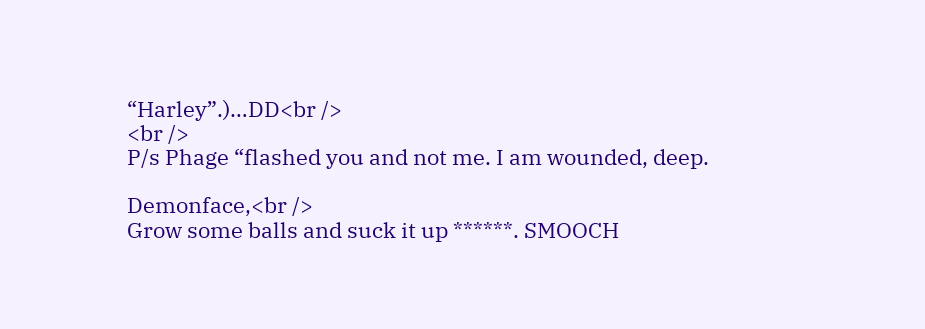“Harley”.)…DD<br />
<br />
P/s Phage “flashed you and not me. I am wounded, deep.

Demonface,<br />
Grow some balls and suck it up ******. SMOOCH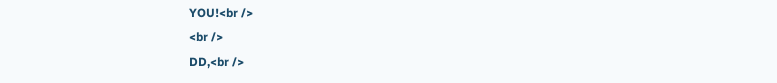YOU!<br />
<br />
DD,<br />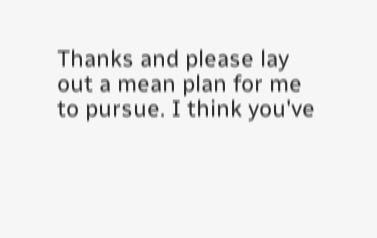Thanks and please lay out a mean plan for me to pursue. I think you've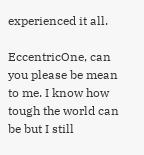experienced it all.

EccentricOne, can you please be mean to me. I know how tough the world can be but I still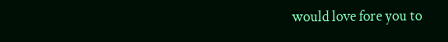would love fore you to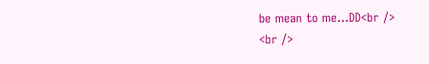be mean to me…DD<br />
<br />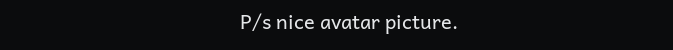P/s nice avatar picture.